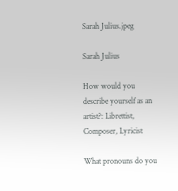Sarah Julius.jpeg

Sarah Julius

How would you describe yourself as an artist?: Librettist, Composer, Lyricist

What pronouns do you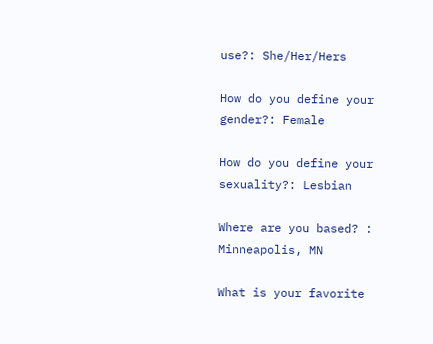use?: She/Her/Hers

How do you define your gender?: Female

How do you define your sexuality?: Lesbian

Where are you based? : Minneapolis, MN

What is your favorite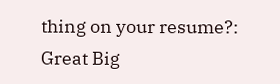thing on your resume?: Great Big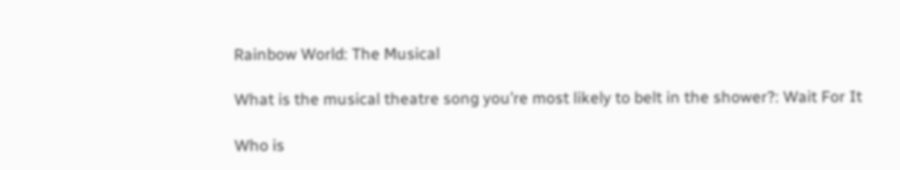Rainbow World: The Musical

What is the musical theatre song you’re most likely to belt in the shower?: Wait For It

Who is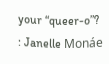your “queer-o”? : Janelle Monáe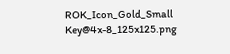ROK_Icon_Gold_Small Key@4x-8_125x125.png